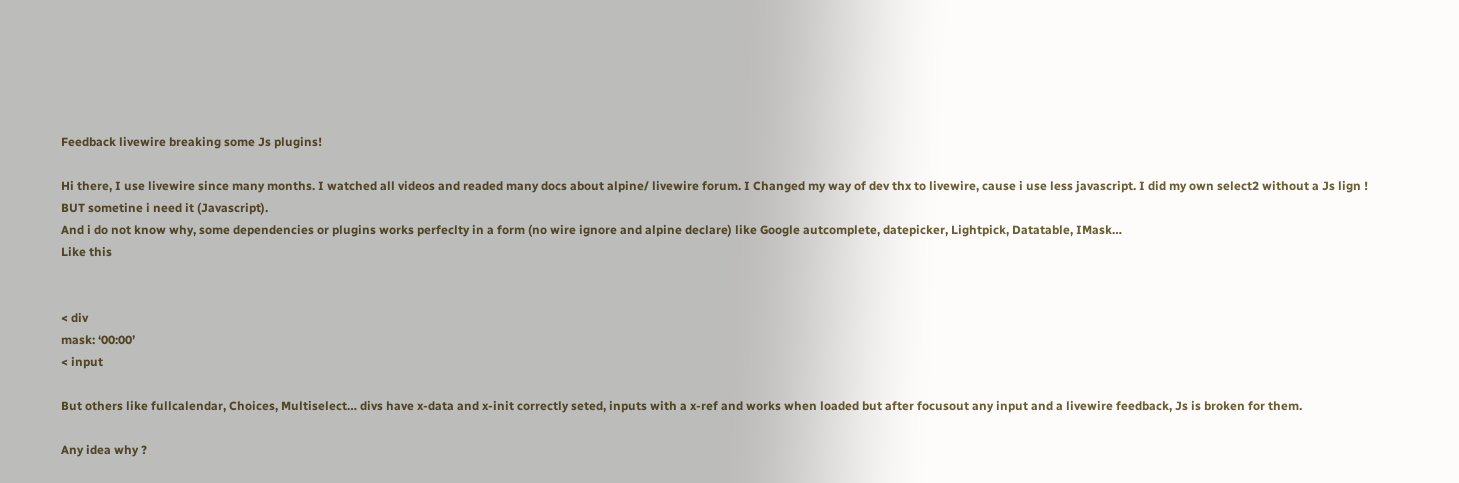Feedback livewire breaking some Js plugins!

Hi there, I use livewire since many months. I watched all videos and readed many docs about alpine/ livewire forum. I Changed my way of dev thx to livewire, cause i use less javascript. I did my own select2 without a Js lign !
BUT sometine i need it (Javascript).
And i do not know why, some dependencies or plugins works perfeclty in a form (no wire ignore and alpine declare) like Google autcomplete, datepicker, Lightpick, Datatable, IMask…
Like this


< div
mask: ‘00:00’
< input

But others like fullcalendar, Choices, Multiselect… divs have x-data and x-init correctly seted, inputs with a x-ref and works when loaded but after focusout any input and a livewire feedback, Js is broken for them.

Any idea why ?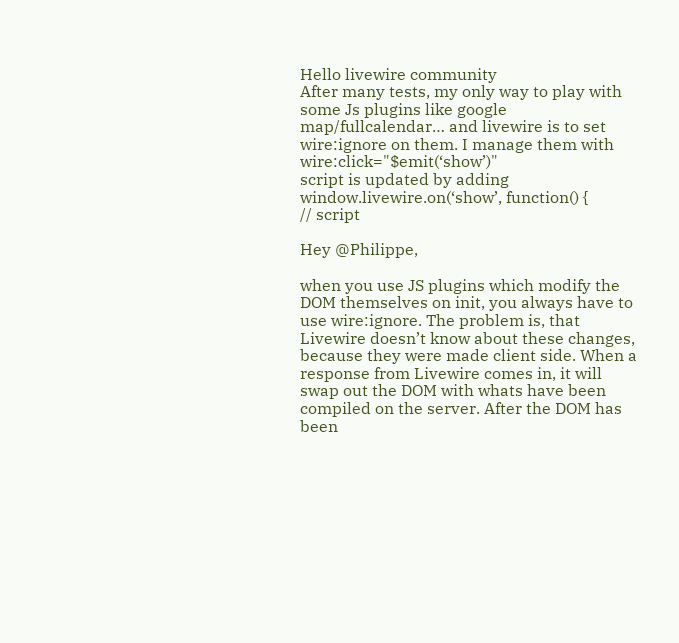Hello livewire community
After many tests, my only way to play with some Js plugins like google map/fullcalendar… and livewire is to set wire:ignore on them. I manage them with wire:click="$emit(‘show’)"
script is updated by adding
window.livewire.on(‘show’, function() {
// script

Hey @Philippe,

when you use JS plugins which modify the DOM themselves on init, you always have to use wire:ignore. The problem is, that Livewire doesn’t know about these changes, because they were made client side. When a response from Livewire comes in, it will swap out the DOM with whats have been compiled on the server. After the DOM has been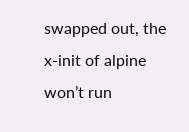swapped out, the x-init of alpine won’t run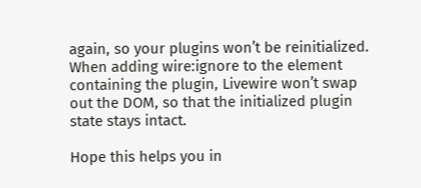again, so your plugins won’t be reinitialized. When adding wire:ignore to the element containing the plugin, Livewire won’t swap out the DOM, so that the initialized plugin state stays intact.

Hope this helps you in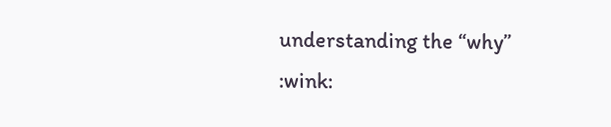understanding the “why” :wink: